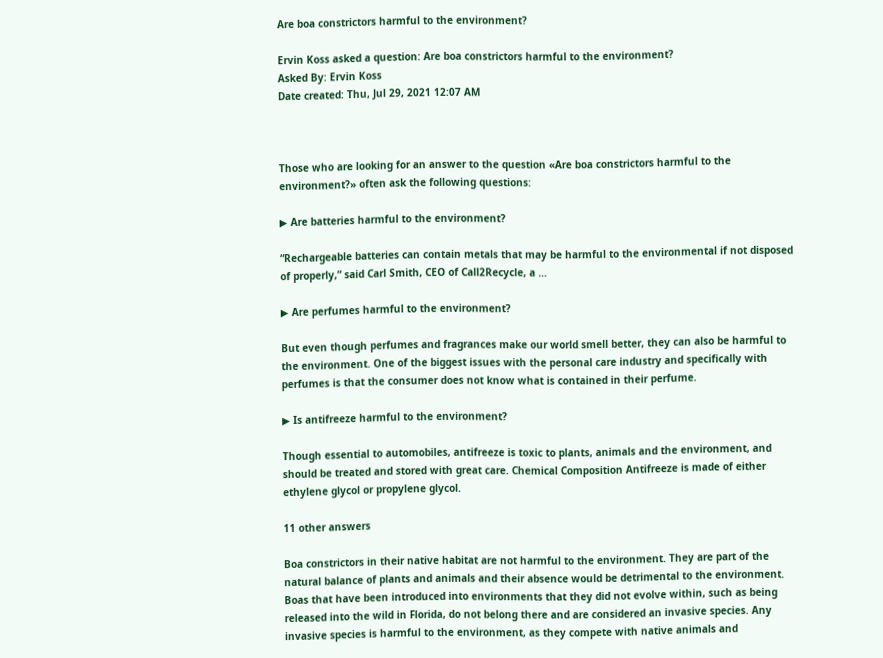Are boa constrictors harmful to the environment?

Ervin Koss asked a question: Are boa constrictors harmful to the environment?
Asked By: Ervin Koss
Date created: Thu, Jul 29, 2021 12:07 AM



Those who are looking for an answer to the question «Are boa constrictors harmful to the environment?» often ask the following questions:

▶ Are batteries harmful to the environment?

“Rechargeable batteries can contain metals that may be harmful to the environmental if not disposed of properly,” said Carl Smith, CEO of Call2Recycle, a …

▶ Are perfumes harmful to the environment?

But even though perfumes and fragrances make our world smell better, they can also be harmful to the environment. One of the biggest issues with the personal care industry and specifically with perfumes is that the consumer does not know what is contained in their perfume.

▶ Is antifreeze harmful to the environment?

Though essential to automobiles, antifreeze is toxic to plants, animals and the environment, and should be treated and stored with great care. Chemical Composition Antifreeze is made of either ethylene glycol or propylene glycol.

11 other answers

Boa constrictors in their native habitat are not harmful to the environment. They are part of the natural balance of plants and animals and their absence would be detrimental to the environment. Boas that have been introduced into environments that they did not evolve within, such as being released into the wild in Florida, do not belong there and are considered an invasive species. Any invasive species is harmful to the environment, as they compete with native animals and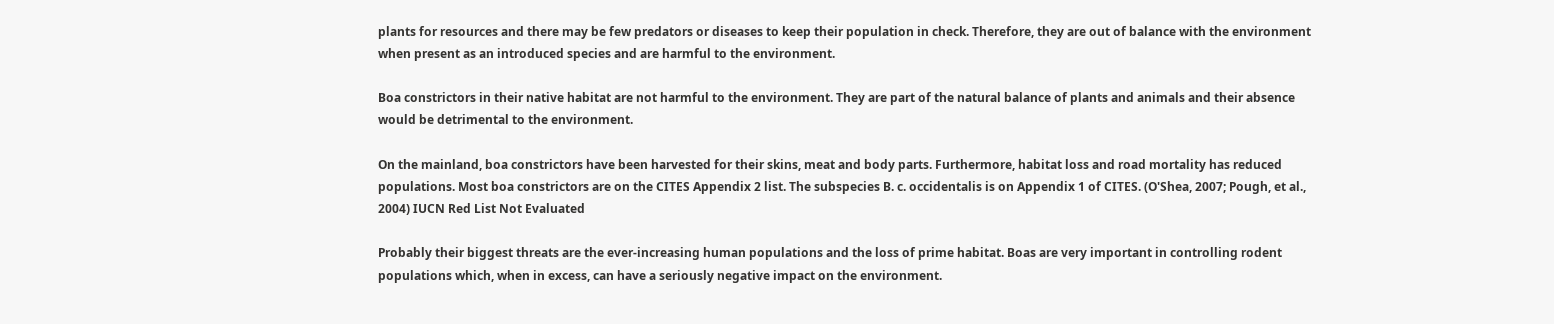plants for resources and there may be few predators or diseases to keep their population in check. Therefore, they are out of balance with the environment when present as an introduced species and are harmful to the environment.

Boa constrictors in their native habitat are not harmful to the environment. They are part of the natural balance of plants and animals and their absence would be detrimental to the environment.

On the mainland, boa constrictors have been harvested for their skins, meat and body parts. Furthermore, habitat loss and road mortality has reduced populations. Most boa constrictors are on the CITES Appendix 2 list. The subspecies B. c. occidentalis is on Appendix 1 of CITES. (O'Shea, 2007; Pough, et al., 2004) IUCN Red List Not Evaluated

Probably their biggest threats are the ever-increasing human populations and the loss of prime habitat. Boas are very important in controlling rodent populations which, when in excess, can have a seriously negative impact on the environment.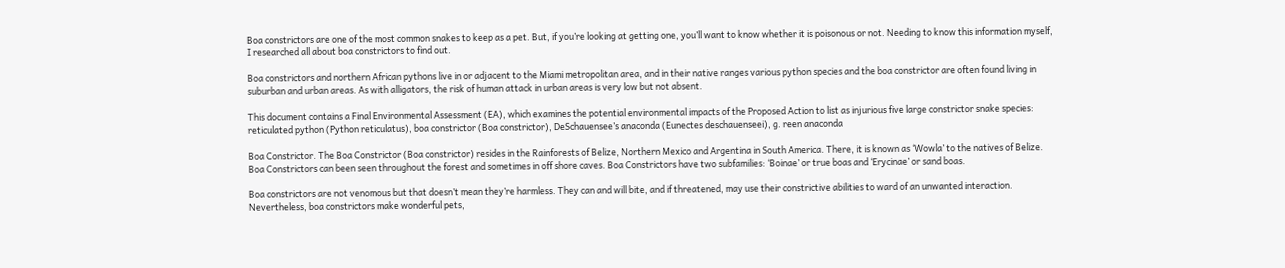Boa constrictors are one of the most common snakes to keep as a pet. But, if you’re looking at getting one, you’ll want to know whether it is poisonous or not. Needing to know this information myself, I researched all about boa constrictors to find out.

Boa constrictors and northern African pythons live in or adjacent to the Miami metropolitan area, and in their native ranges various python species and the boa constrictor are often found living in suburban and urban areas. As with alligators, the risk of human attack in urban areas is very low but not absent.

This document contains a Final Environmental Assessment (EA), which examines the potential environmental impacts of the Proposed Action to list as injurious five large constrictor snake species: reticulated python (Python reticulatus), boa constrictor (Boa constrictor), DeSchauensee’s anaconda (Eunectes deschauenseei), g. reen anaconda

Boa Constrictor. The Boa Constrictor (Boa constrictor) resides in the Rainforests of Belize, Northern Mexico and Argentina in South America. There, it is known as ‘Wowla’ to the natives of Belize. Boa Constrictors can been seen throughout the forest and sometimes in off shore caves. Boa Constrictors have two subfamilies: ‘Boinae’ or true boas and ‘Erycinae’ or sand boas.

Boa constrictors are not venomous but that doesn’t mean they’re harmless. They can and will bite, and if threatened, may use their constrictive abilities to ward of an unwanted interaction. Nevertheless, boa constrictors make wonderful pets,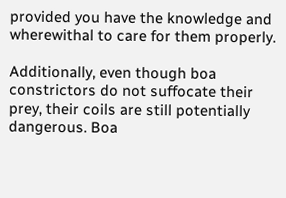provided you have the knowledge and wherewithal to care for them properly.

Additionally, even though boa constrictors do not suffocate their prey, their coils are still potentially dangerous. Boa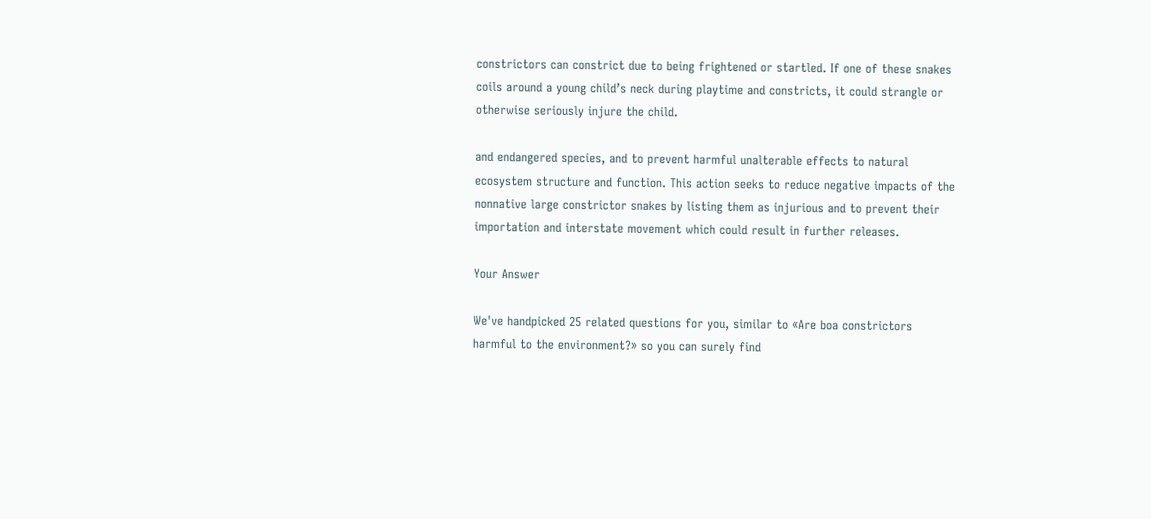constrictors can constrict due to being frightened or startled. If one of these snakes coils around a young child’s neck during playtime and constricts, it could strangle or otherwise seriously injure the child.

and endangered species, and to prevent harmful unalterable effects to natural ecosystem structure and function. This action seeks to reduce negative impacts of the nonnative large constrictor snakes by listing them as injurious and to prevent their importation and interstate movement which could result in further releases.

Your Answer

We've handpicked 25 related questions for you, similar to «Are boa constrictors harmful to the environment?» so you can surely find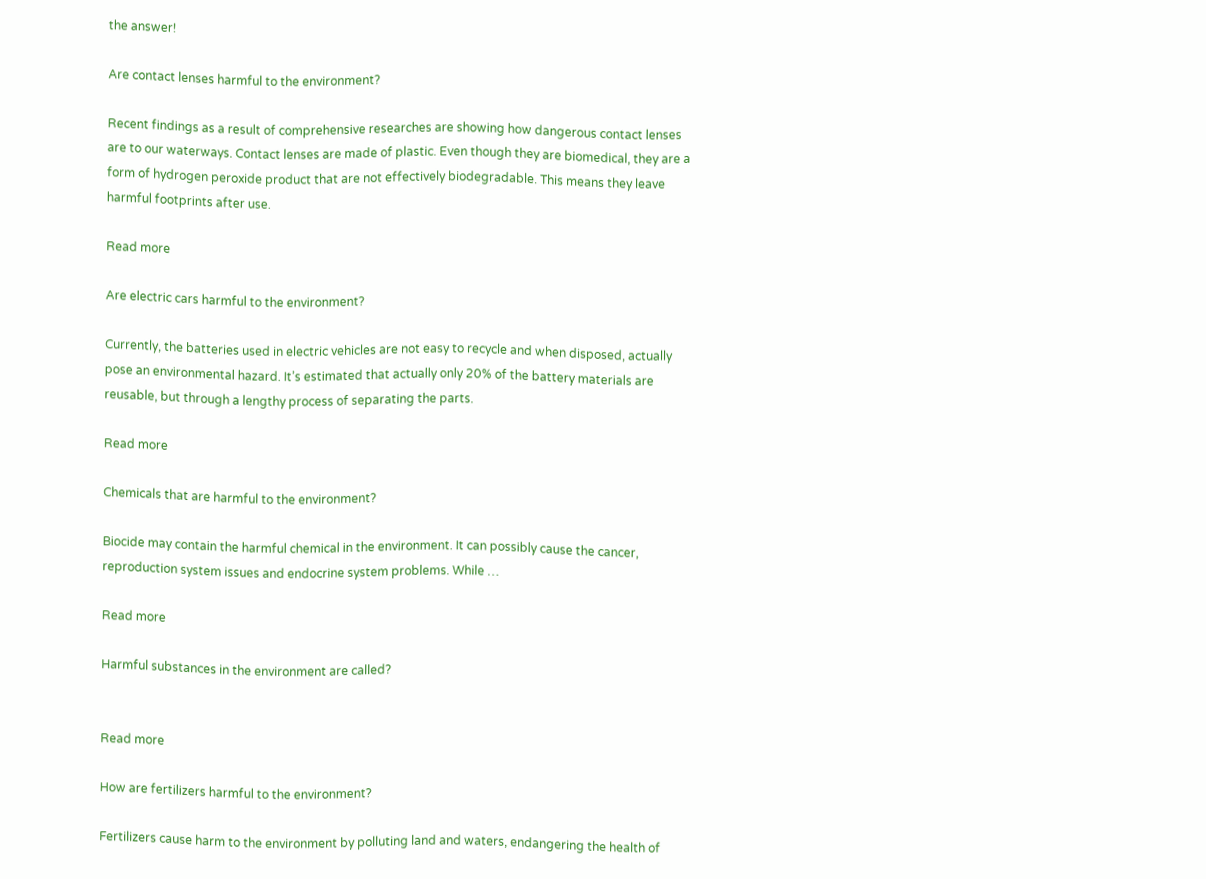the answer!

Are contact lenses harmful to the environment?

Recent findings as a result of comprehensive researches are showing how dangerous contact lenses are to our waterways. Contact lenses are made of plastic. Even though they are biomedical, they are a form of hydrogen peroxide product that are not effectively biodegradable. This means they leave harmful footprints after use.

Read more

Are electric cars harmful to the environment?

Currently, the batteries used in electric vehicles are not easy to recycle and when disposed, actually pose an environmental hazard. It’s estimated that actually only 20% of the battery materials are reusable, but through a lengthy process of separating the parts.

Read more

Chemicals that are harmful to the environment?

Biocide may contain the harmful chemical in the environment. It can possibly cause the cancer, reproduction system issues and endocrine system problems. While …

Read more

Harmful substances in the environment are called?


Read more

How are fertilizers harmful to the environment?

Fertilizers cause harm to the environment by polluting land and waters, endangering the health of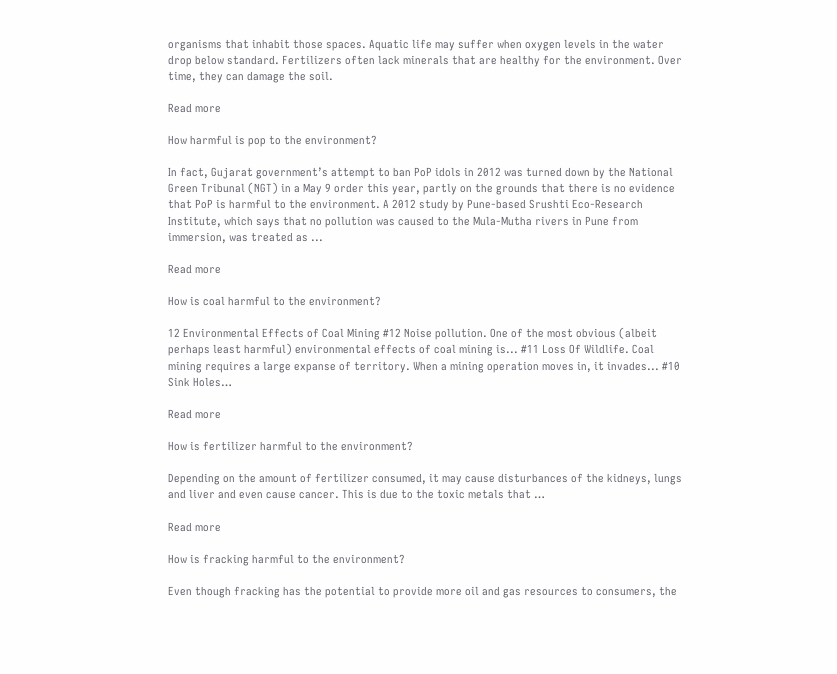organisms that inhabit those spaces. Aquatic life may suffer when oxygen levels in the water drop below standard. Fertilizers often lack minerals that are healthy for the environment. Over time, they can damage the soil.

Read more

How harmful is pop to the environment?

In fact, Gujarat government’s attempt to ban PoP idols in 2012 was turned down by the National Green Tribunal (NGT) in a May 9 order this year, partly on the grounds that there is no evidence that PoP is harmful to the environment. A 2012 study by Pune-based Srushti Eco-Research Institute, which says that no pollution was caused to the Mula-Mutha rivers in Pune from immersion, was treated as ...

Read more

How is coal harmful to the environment?

12 Environmental Effects of Coal Mining #12 Noise pollution. One of the most obvious (albeit perhaps least harmful) environmental effects of coal mining is... #11 Loss Of Wildlife. Coal mining requires a large expanse of territory. When a mining operation moves in, it invades... #10 Sink Holes…

Read more

How is fertilizer harmful to the environment?

Depending on the amount of fertilizer consumed, it may cause disturbances of the kidneys, lungs and liver and even cause cancer. This is due to the toxic metals that …

Read more

How is fracking harmful to the environment?

Even though fracking has the potential to provide more oil and gas resources to consumers, the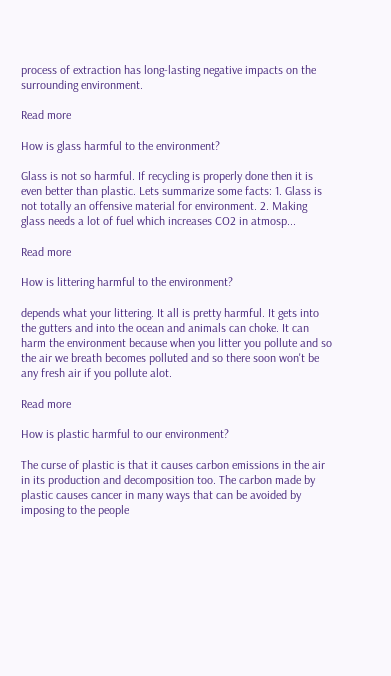process of extraction has long-lasting negative impacts on the surrounding environment.

Read more

How is glass harmful to the environment?

Glass is not so harmful. If recycling is properly done then it is even better than plastic. Lets summarize some facts: 1. Glass is not totally an offensive material for environment. 2. Making glass needs a lot of fuel which increases CO2 in atmosp...

Read more

How is littering harmful to the environment?

depends what your littering. It all is pretty harmful. It gets into the gutters and into the ocean and animals can choke. It can harm the environment because when you litter you pollute and so the air we breath becomes polluted and so there soon won't be any fresh air if you pollute alot.

Read more

How is plastic harmful to our environment?

The curse of plastic is that it causes carbon emissions in the air in its production and decomposition too. The carbon made by plastic causes cancer in many ways that can be avoided by imposing to the people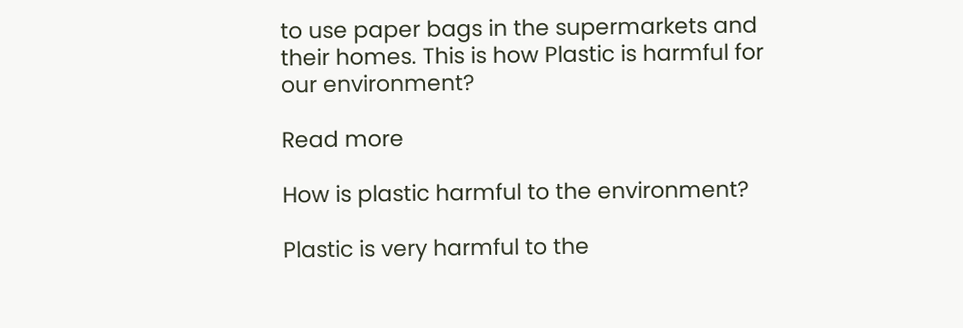to use paper bags in the supermarkets and their homes. This is how Plastic is harmful for our environment?

Read more

How is plastic harmful to the environment?

Plastic is very harmful to the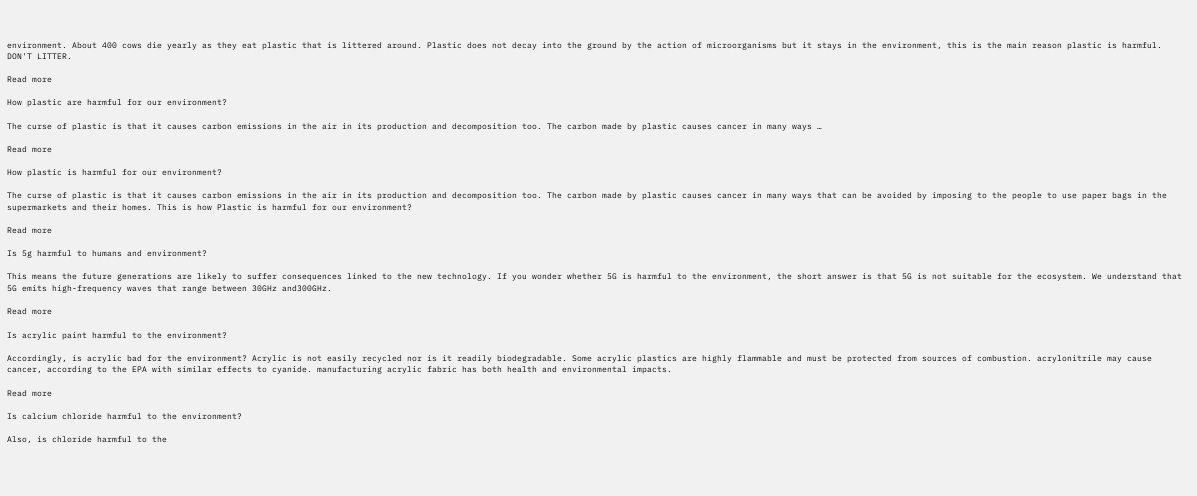environment. About 400 cows die yearly as they eat plastic that is littered around. Plastic does not decay into the ground by the action of microorganisms but it stays in the environment, this is the main reason plastic is harmful. DON'T LITTER.

Read more

How plastic are harmful for our environment?

The curse of plastic is that it causes carbon emissions in the air in its production and decomposition too. The carbon made by plastic causes cancer in many ways …

Read more

How plastic is harmful for our environment?

The curse of plastic is that it causes carbon emissions in the air in its production and decomposition too. The carbon made by plastic causes cancer in many ways that can be avoided by imposing to the people to use paper bags in the supermarkets and their homes. This is how Plastic is harmful for our environment?

Read more

Is 5g harmful to humans and environment?

This means the future generations are likely to suffer consequences linked to the new technology. If you wonder whether 5G is harmful to the environment, the short answer is that 5G is not suitable for the ecosystem. We understand that 5G emits high-frequency waves that range between 30GHz and300GHz.

Read more

Is acrylic paint harmful to the environment?

Accordingly, is acrylic bad for the environment? Acrylic is not easily recycled nor is it readily biodegradable. Some acrylic plastics are highly flammable and must be protected from sources of combustion. acrylonitrile may cause cancer, according to the EPA with similar effects to cyanide. manufacturing acrylic fabric has both health and environmental impacts.

Read more

Is calcium chloride harmful to the environment?

Also, is chloride harmful to the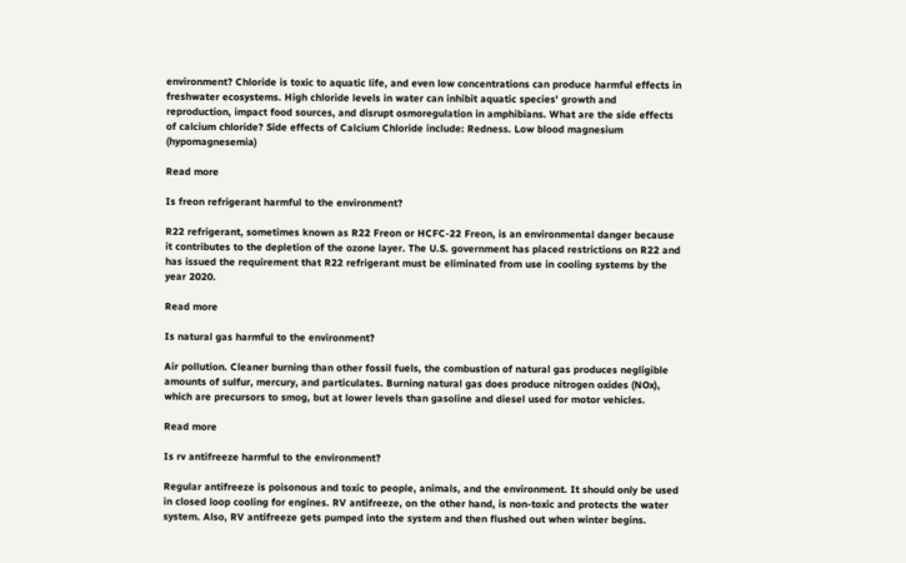environment? Chloride is toxic to aquatic life, and even low concentrations can produce harmful effects in freshwater ecosystems. High chloride levels in water can inhibit aquatic species' growth and reproduction, impact food sources, and disrupt osmoregulation in amphibians. What are the side effects of calcium chloride? Side effects of Calcium Chloride include: Redness. Low blood magnesium (hypomagnesemia)

Read more

Is freon refrigerant harmful to the environment?

R22 refrigerant, sometimes known as R22 Freon or HCFC-22 Freon, is an environmental danger because it contributes to the depletion of the ozone layer. The U.S. government has placed restrictions on R22 and has issued the requirement that R22 refrigerant must be eliminated from use in cooling systems by the year 2020.

Read more

Is natural gas harmful to the environment?

Air pollution. Cleaner burning than other fossil fuels, the combustion of natural gas produces negligible amounts of sulfur, mercury, and particulates. Burning natural gas does produce nitrogen oxides (NOx), which are precursors to smog, but at lower levels than gasoline and diesel used for motor vehicles.

Read more

Is rv antifreeze harmful to the environment?

Regular antifreeze is poisonous and toxic to people, animals, and the environment. It should only be used in closed loop cooling for engines. RV antifreeze, on the other hand, is non-toxic and protects the water system. Also, RV antifreeze gets pumped into the system and then flushed out when winter begins.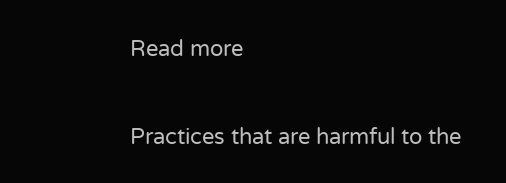Read more

Practices that are harmful to the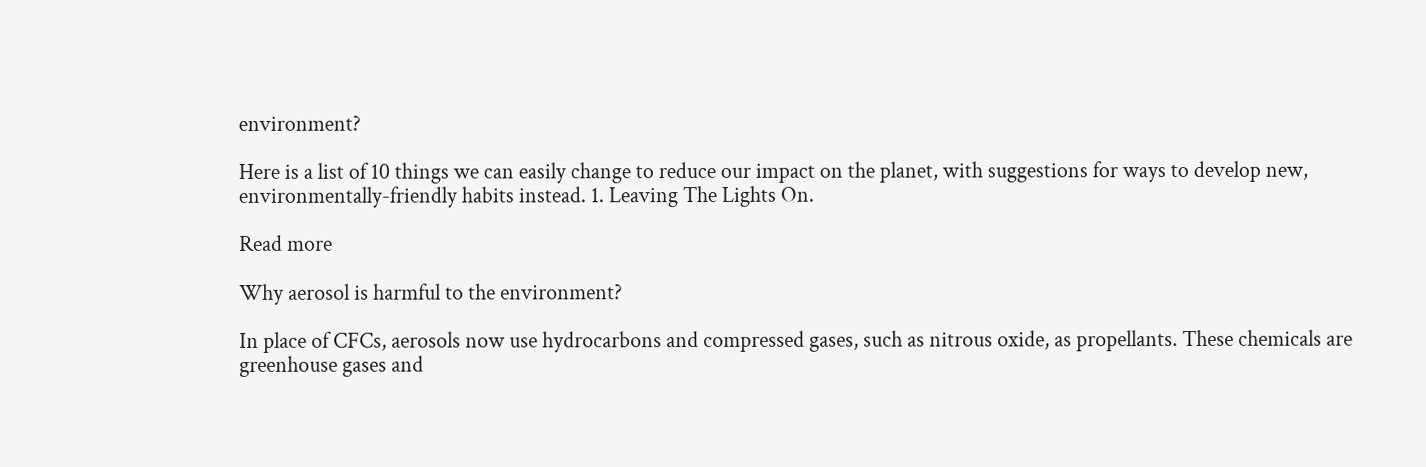environment?

Here is a list of 10 things we can easily change to reduce our impact on the planet, with suggestions for ways to develop new, environmentally-friendly habits instead. 1. Leaving The Lights On.

Read more

Why aerosol is harmful to the environment?

In place of CFCs, aerosols now use hydrocarbons and compressed gases, such as nitrous oxide, as propellants. These chemicals are greenhouse gases and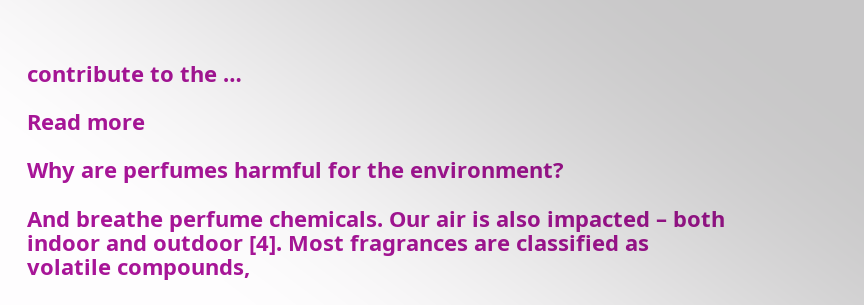contribute to the …

Read more

Why are perfumes harmful for the environment?

And breathe perfume chemicals. Our air is also impacted – both indoor and outdoor [4]. Most fragrances are classified as volatile compounds,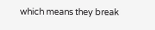which means they break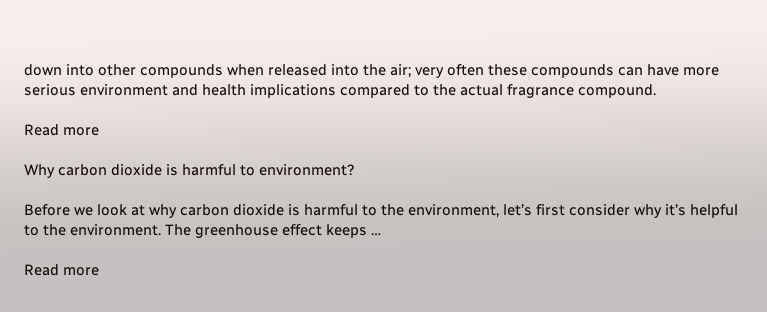down into other compounds when released into the air; very often these compounds can have more serious environment and health implications compared to the actual fragrance compound.

Read more

Why carbon dioxide is harmful to environment?

Before we look at why carbon dioxide is harmful to the environment, let’s first consider why it’s helpful to the environment. The greenhouse effect keeps …

Read more